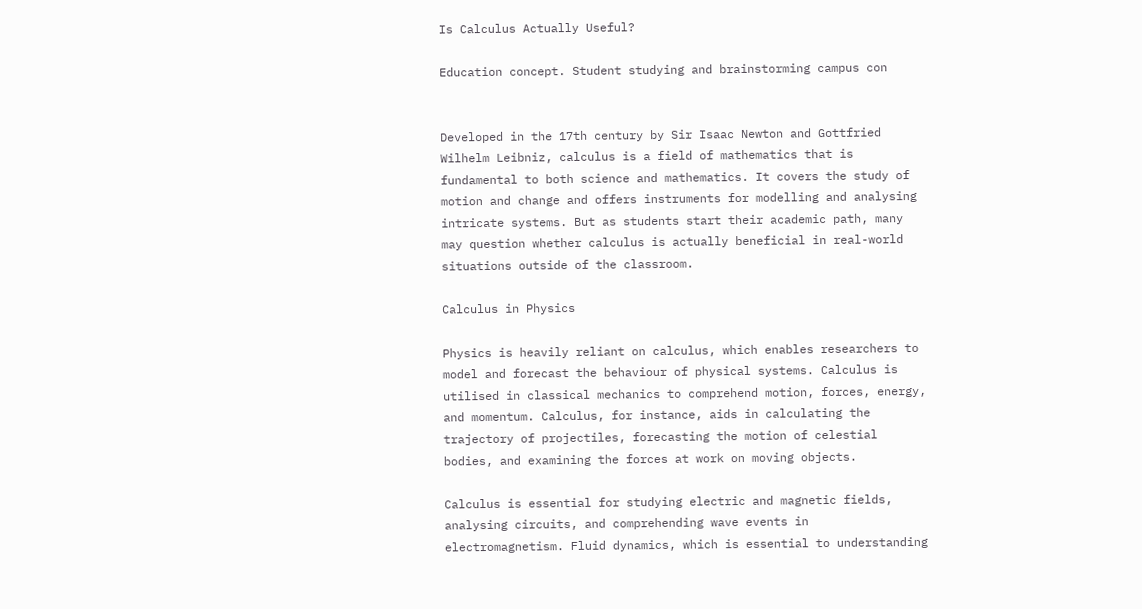Is Calculus Actually Useful?

Education concept. Student studying and brainstorming campus con


Developed in the 17th century by Sir Isaac Newton and Gottfried Wilhelm Leibniz, calculus is a field of mathematics that is fundamental to both science and mathematics. It covers the study of motion and change and offers instruments for modelling and analysing intricate systems. But as students start their academic path, many may question whether calculus is actually beneficial in real-world situations outside of the classroom.

Calculus in Physics

Physics is heavily reliant on calculus, which enables researchers to model and forecast the behaviour of physical systems. Calculus is utilised in classical mechanics to comprehend motion, forces, energy, and momentum. Calculus, for instance, aids in calculating the trajectory of projectiles, forecasting the motion of celestial bodies, and examining the forces at work on moving objects.

Calculus is essential for studying electric and magnetic fields, analysing circuits, and comprehending wave events in electromagnetism. Fluid dynamics, which is essential to understanding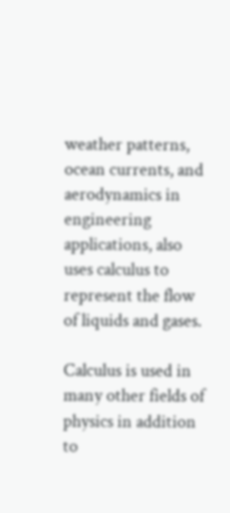weather patterns, ocean currents, and aerodynamics in engineering applications, also uses calculus to represent the flow of liquids and gases.

Calculus is used in many other fields of physics in addition to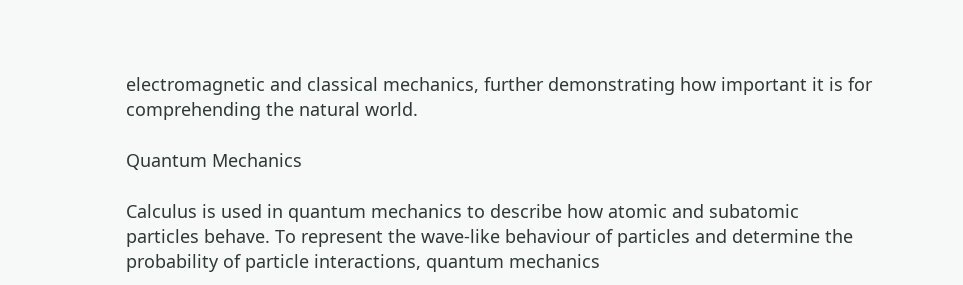electromagnetic and classical mechanics, further demonstrating how important it is for comprehending the natural world.

Quantum Mechanics

Calculus is used in quantum mechanics to describe how atomic and subatomic particles behave. To represent the wave-like behaviour of particles and determine the probability of particle interactions, quantum mechanics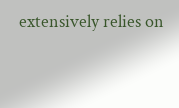extensively relies on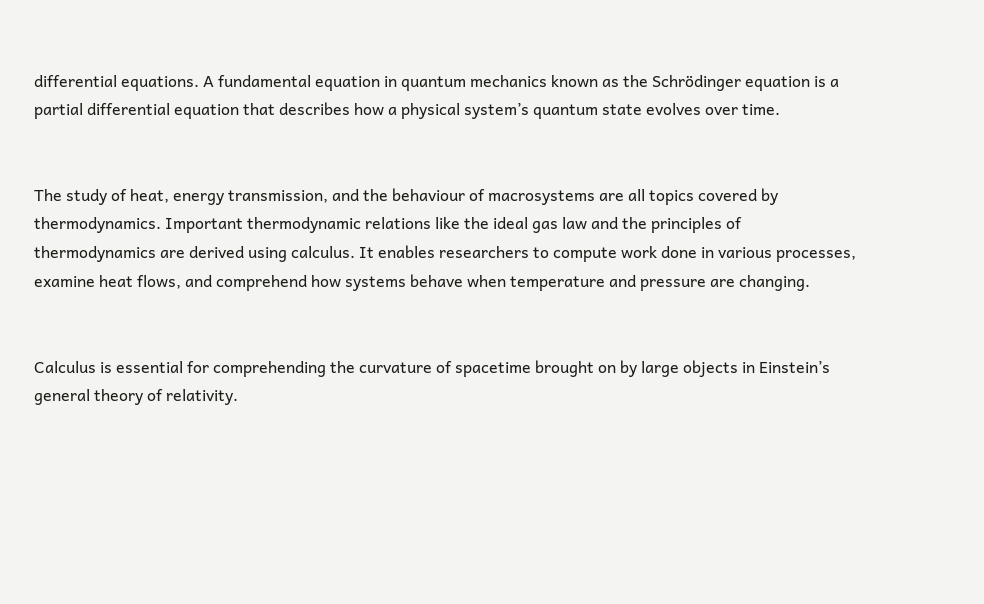differential equations. A fundamental equation in quantum mechanics known as the Schrödinger equation is a partial differential equation that describes how a physical system’s quantum state evolves over time.


The study of heat, energy transmission, and the behaviour of macrosystems are all topics covered by thermodynamics. Important thermodynamic relations like the ideal gas law and the principles of thermodynamics are derived using calculus. It enables researchers to compute work done in various processes, examine heat flows, and comprehend how systems behave when temperature and pressure are changing.


Calculus is essential for comprehending the curvature of spacetime brought on by large objects in Einstein’s general theory of relativity.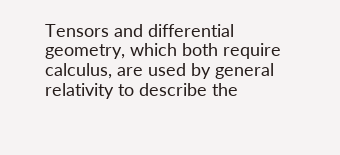Tensors and differential geometry, which both require calculus, are used by general relativity to describe the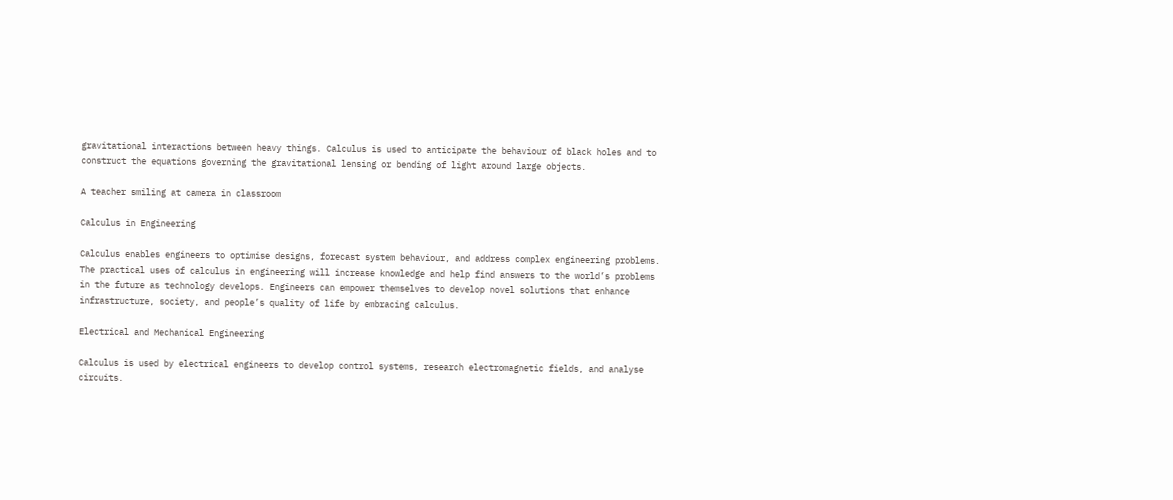gravitational interactions between heavy things. Calculus is used to anticipate the behaviour of black holes and to construct the equations governing the gravitational lensing or bending of light around large objects.

A teacher smiling at camera in classroom

Calculus in Engineering

Calculus enables engineers to optimise designs, forecast system behaviour, and address complex engineering problems. The practical uses of calculus in engineering will increase knowledge and help find answers to the world’s problems in the future as technology develops. Engineers can empower themselves to develop novel solutions that enhance infrastructure, society, and people’s quality of life by embracing calculus.

Electrical and Mechanical Engineering

Calculus is used by electrical engineers to develop control systems, research electromagnetic fields, and analyse circuits.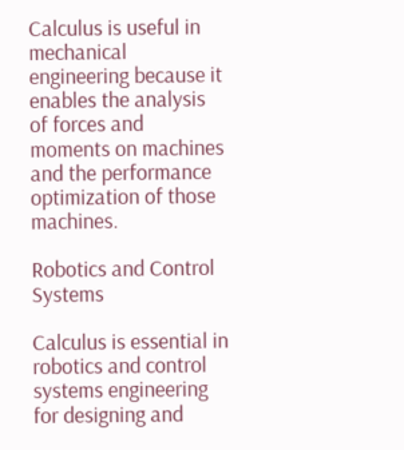Calculus is useful in mechanical engineering because it enables the analysis of forces and moments on machines and the performance optimization of those machines.

Robotics and Control Systems

Calculus is essential in robotics and control systems engineering for designing and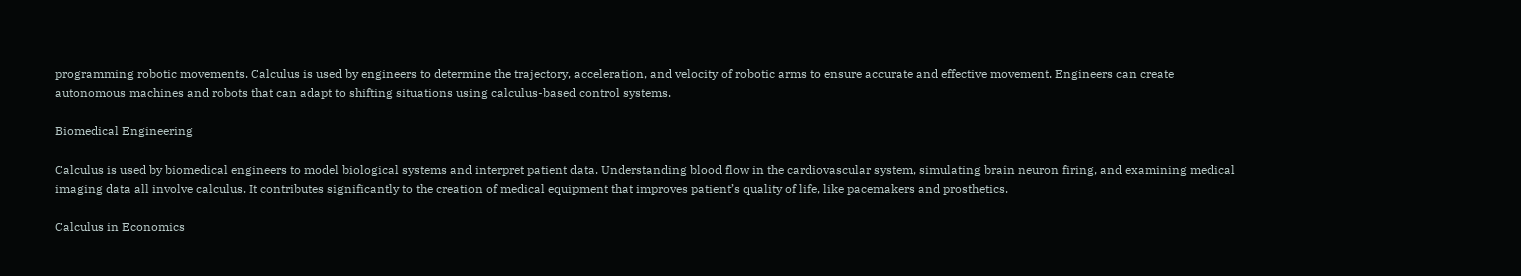programming robotic movements. Calculus is used by engineers to determine the trajectory, acceleration, and velocity of robotic arms to ensure accurate and effective movement. Engineers can create autonomous machines and robots that can adapt to shifting situations using calculus-based control systems.

Biomedical Engineering

Calculus is used by biomedical engineers to model biological systems and interpret patient data. Understanding blood flow in the cardiovascular system, simulating brain neuron firing, and examining medical imaging data all involve calculus. It contributes significantly to the creation of medical equipment that improves patient’s quality of life, like pacemakers and prosthetics.

Calculus in Economics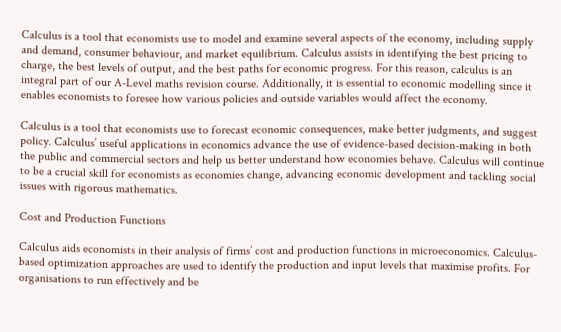Calculus is a tool that economists use to model and examine several aspects of the economy, including supply and demand, consumer behaviour, and market equilibrium. Calculus assists in identifying the best pricing to charge, the best levels of output, and the best paths for economic progress. For this reason, calculus is an integral part of our A-Level maths revision course. Additionally, it is essential to economic modelling since it enables economists to foresee how various policies and outside variables would affect the economy.

Calculus is a tool that economists use to forecast economic consequences, make better judgments, and suggest policy. Calculus’ useful applications in economics advance the use of evidence-based decision-making in both the public and commercial sectors and help us better understand how economies behave. Calculus will continue to be a crucial skill for economists as economies change, advancing economic development and tackling social issues with rigorous mathematics.

Cost and Production Functions

Calculus aids economists in their analysis of firms’ cost and production functions in microeconomics. Calculus-based optimization approaches are used to identify the production and input levels that maximise profits. For organisations to run effectively and be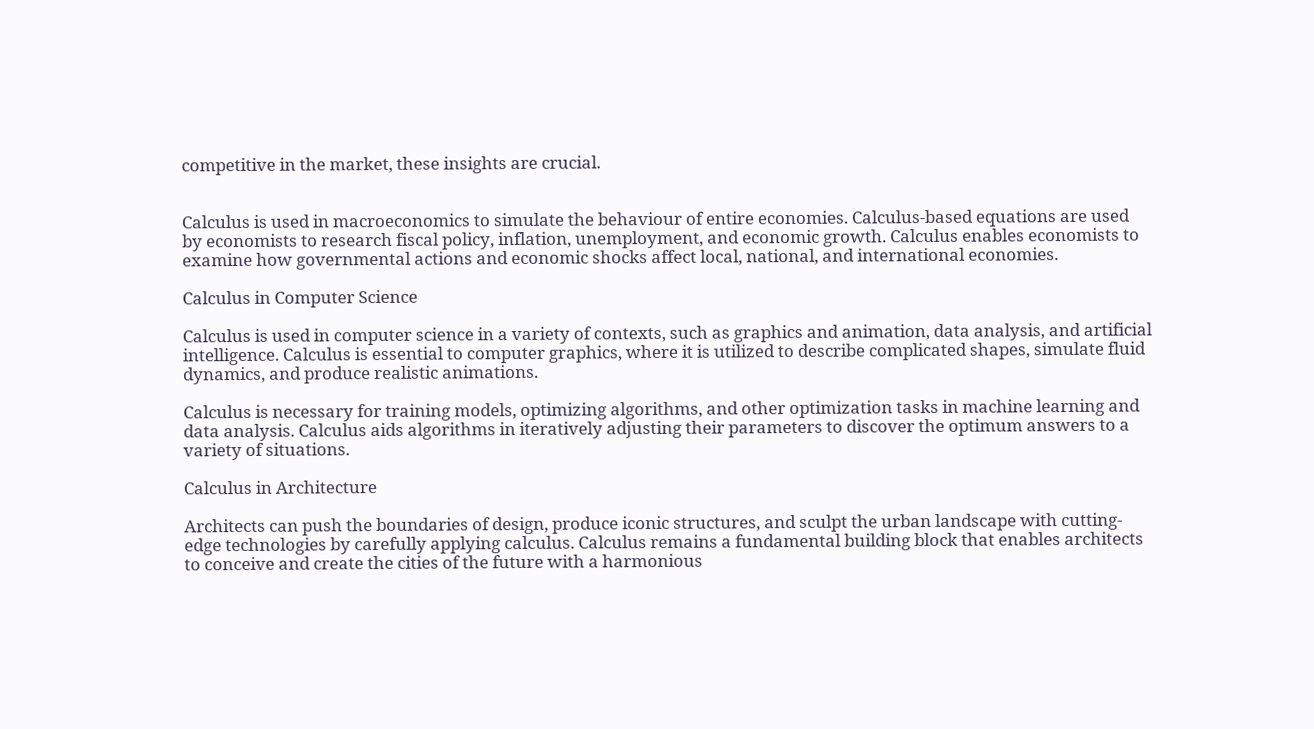competitive in the market, these insights are crucial.


Calculus is used in macroeconomics to simulate the behaviour of entire economies. Calculus-based equations are used by economists to research fiscal policy, inflation, unemployment, and economic growth. Calculus enables economists to examine how governmental actions and economic shocks affect local, national, and international economies.

Calculus in Computer Science

Calculus is used in computer science in a variety of contexts, such as graphics and animation, data analysis, and artificial intelligence. Calculus is essential to computer graphics, where it is utilized to describe complicated shapes, simulate fluid dynamics, and produce realistic animations.

Calculus is necessary for training models, optimizing algorithms, and other optimization tasks in machine learning and data analysis. Calculus aids algorithms in iteratively adjusting their parameters to discover the optimum answers to a variety of situations.

Calculus in Architecture

Architects can push the boundaries of design, produce iconic structures, and sculpt the urban landscape with cutting-edge technologies by carefully applying calculus. Calculus remains a fundamental building block that enables architects to conceive and create the cities of the future with a harmonious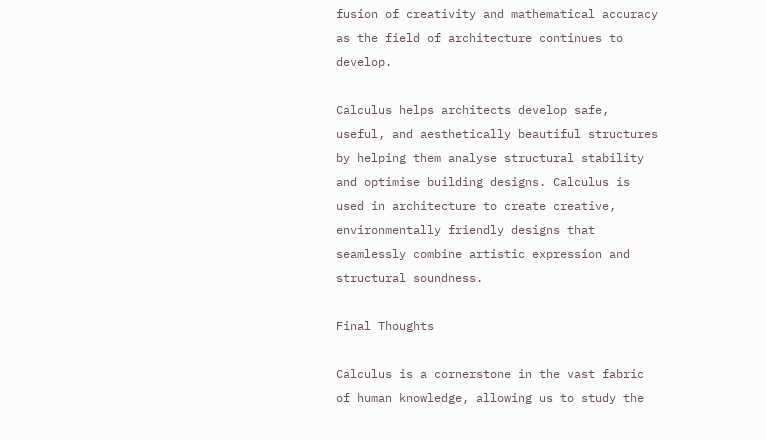fusion of creativity and mathematical accuracy as the field of architecture continues to develop.

Calculus helps architects develop safe, useful, and aesthetically beautiful structures by helping them analyse structural stability and optimise building designs. Calculus is used in architecture to create creative, environmentally friendly designs that seamlessly combine artistic expression and structural soundness.

Final Thoughts

Calculus is a cornerstone in the vast fabric of human knowledge, allowing us to study the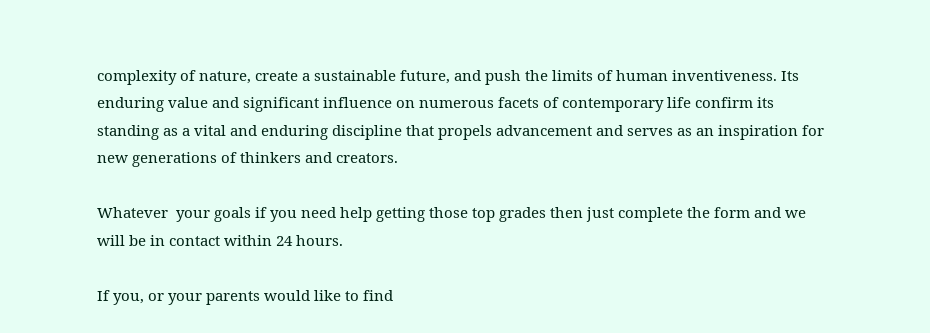complexity of nature, create a sustainable future, and push the limits of human inventiveness. Its enduring value and significant influence on numerous facets of contemporary life confirm its standing as a vital and enduring discipline that propels advancement and serves as an inspiration for new generations of thinkers and creators.

Whatever  your goals if you need help getting those top grades then just complete the form and we will be in contact within 24 hours.

If you, or your parents would like to find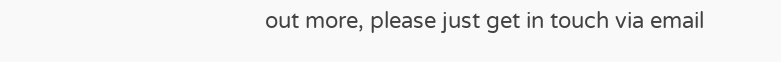out more, please just get in touch via email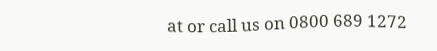at or call us on 0800 689 1272